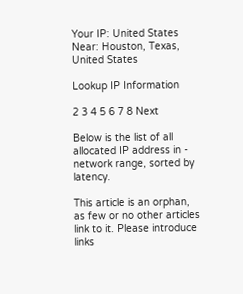Your IP: United States Near: Houston, Texas, United States

Lookup IP Information

2 3 4 5 6 7 8 Next

Below is the list of all allocated IP address in - network range, sorted by latency.

This article is an orphan, as few or no other articles link to it. Please introduce links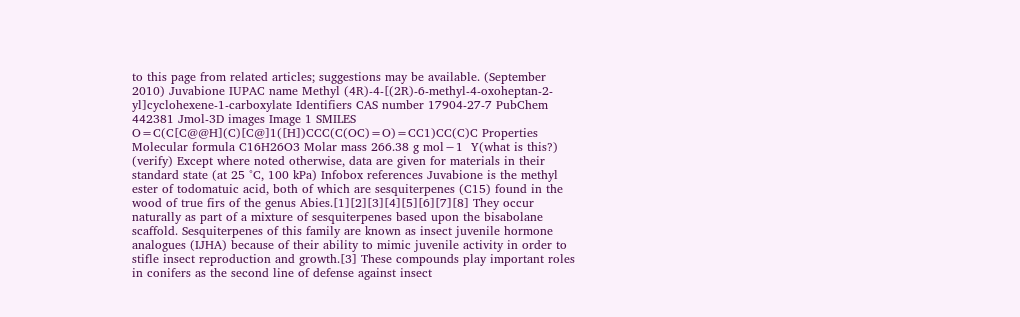to this page from related articles; suggestions may be available. (September 2010) Juvabione IUPAC name Methyl (4R)-4-[(2R)-6-methyl-4-oxoheptan-2-yl]cyclohexene-1-carboxylate Identifiers CAS number 17904-27-7 PubChem 442381 Jmol-3D images Image 1 SMILES O=C(C[C@@H](C)[C@]1([H])CCC(C(OC)=O)=CC1)CC(C)C Properties Molecular formula C16H26O3 Molar mass 266.38 g mol−1  Y(what is this?)  (verify) Except where noted otherwise, data are given for materials in their standard state (at 25 °C, 100 kPa) Infobox references Juvabione is the methyl ester of todomatuic acid, both of which are sesquiterpenes (C15) found in the wood of true firs of the genus Abies.[1][2][3][4][5][6][7][8] They occur naturally as part of a mixture of sesquiterpenes based upon the bisabolane scaffold. Sesquiterpenes of this family are known as insect juvenile hormone analogues (IJHA) because of their ability to mimic juvenile activity in order to stifle insect reproduction and growth.[3] These compounds play important roles in conifers as the second line of defense against insect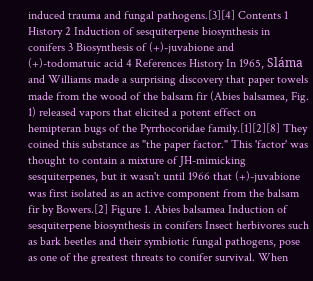induced trauma and fungal pathogens.[3][4] Contents 1 History 2 Induction of sesquiterpene biosynthesis in conifers 3 Biosynthesis of (+)-juvabione and (+)-todomatuic acid 4 References History In 1965, Sláma and Williams made a surprising discovery that paper towels made from the wood of the balsam fir (Abies balsamea, Fig. 1) released vapors that elicited a potent effect on hemipteran bugs of the Pyrrhocoridae family.[1][2][8] They coined this substance as "the paper factor." This 'factor' was thought to contain a mixture of JH-mimicking sesquiterpenes, but it wasn't until 1966 that (+)-juvabione was first isolated as an active component from the balsam fir by Bowers.[2] Figure 1. Abies balsamea Induction of sesquiterpene biosynthesis in conifers Insect herbivores such as bark beetles and their symbiotic fungal pathogens, pose as one of the greatest threats to conifer survival. When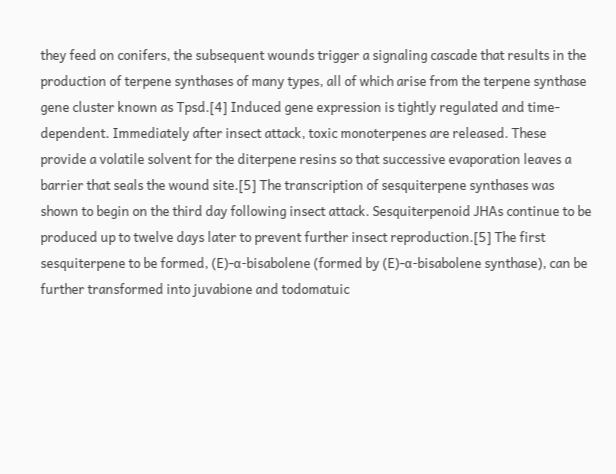they feed on conifers, the subsequent wounds trigger a signaling cascade that results in the production of terpene synthases of many types, all of which arise from the terpene synthase gene cluster known as Tpsd.[4] Induced gene expression is tightly regulated and time-dependent. Immediately after insect attack, toxic monoterpenes are released. These provide a volatile solvent for the diterpene resins so that successive evaporation leaves a barrier that seals the wound site.[5] The transcription of sesquiterpene synthases was shown to begin on the third day following insect attack. Sesquiterpenoid JHAs continue to be produced up to twelve days later to prevent further insect reproduction.[5] The first sesquiterpene to be formed, (E)-α-bisabolene (formed by (E)-α-bisabolene synthase), can be further transformed into juvabione and todomatuic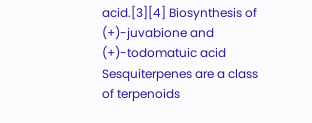acid.[3][4] Biosynthesis of (+)-juvabione and (+)-todomatuic acid Sesquiterpenes are a class of terpenoids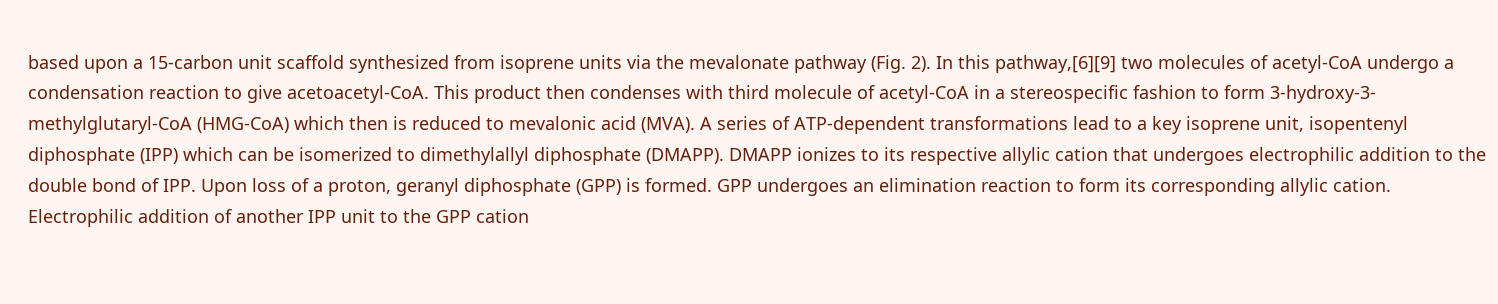based upon a 15-carbon unit scaffold synthesized from isoprene units via the mevalonate pathway (Fig. 2). In this pathway,[6][9] two molecules of acetyl-CoA undergo a condensation reaction to give acetoacetyl-CoA. This product then condenses with third molecule of acetyl-CoA in a stereospecific fashion to form 3-hydroxy-3-methylglutaryl-CoA (HMG-CoA) which then is reduced to mevalonic acid (MVA). A series of ATP-dependent transformations lead to a key isoprene unit, isopentenyl diphosphate (IPP) which can be isomerized to dimethylallyl diphosphate (DMAPP). DMAPP ionizes to its respective allylic cation that undergoes electrophilic addition to the double bond of IPP. Upon loss of a proton, geranyl diphosphate (GPP) is formed. GPP undergoes an elimination reaction to form its corresponding allylic cation. Electrophilic addition of another IPP unit to the GPP cation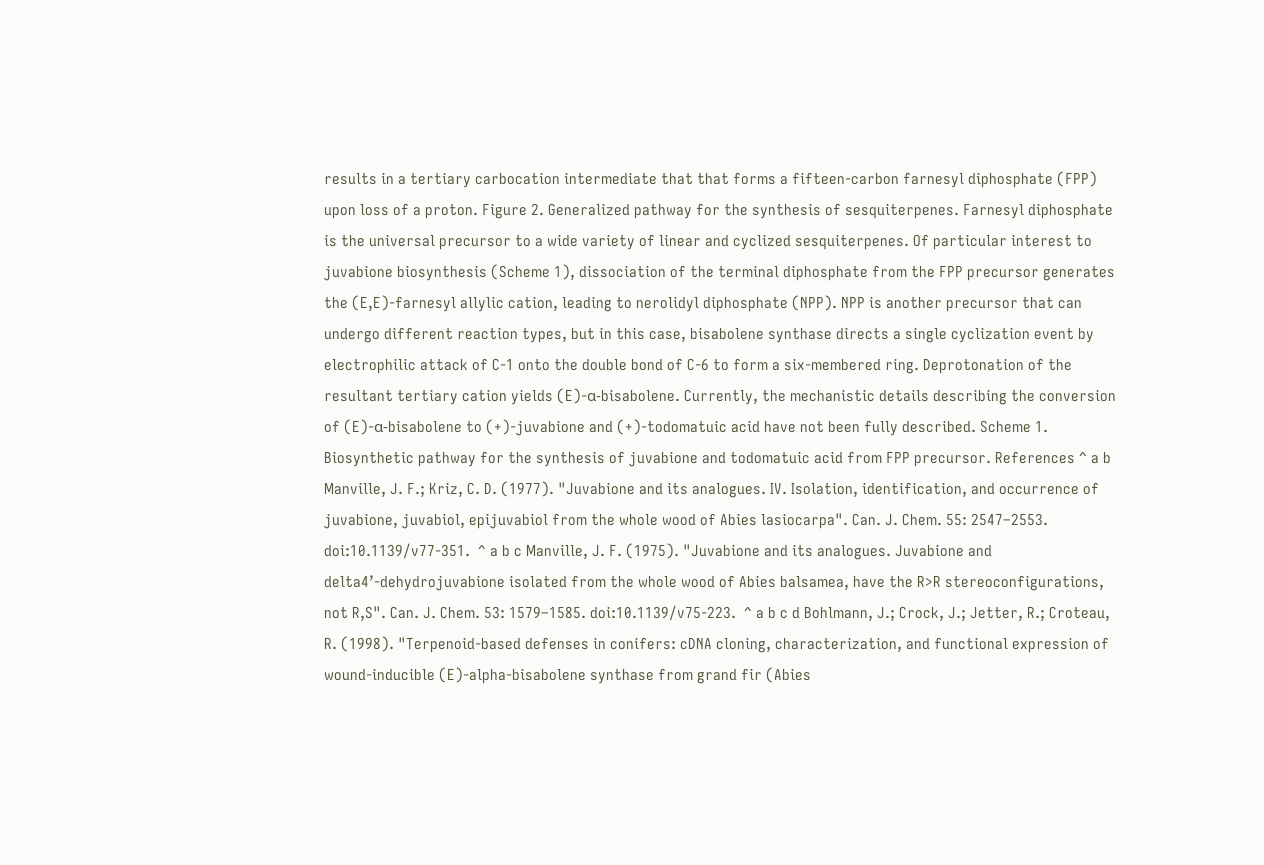results in a tertiary carbocation intermediate that that forms a fifteen-carbon farnesyl diphosphate (FPP) upon loss of a proton. Figure 2. Generalized pathway for the synthesis of sesquiterpenes. Farnesyl diphosphate is the universal precursor to a wide variety of linear and cyclized sesquiterpenes. Of particular interest to juvabione biosynthesis (Scheme 1), dissociation of the terminal diphosphate from the FPP precursor generates the (E,E)-farnesyl allylic cation, leading to nerolidyl diphosphate (NPP). NPP is another precursor that can undergo different reaction types, but in this case, bisabolene synthase directs a single cyclization event by electrophilic attack of C-1 onto the double bond of C-6 to form a six-membered ring. Deprotonation of the resultant tertiary cation yields (E)-α-bisabolene. Currently, the mechanistic details describing the conversion of (E)-α-bisabolene to (+)-juvabione and (+)-todomatuic acid have not been fully described. Scheme 1. Biosynthetic pathway for the synthesis of juvabione and todomatuic acid from FPP precursor. References ^ a b Manville, J. F.; Kriz, C. D. (1977). "Juvabione and its analogues. IV. Isolation, identification, and occurrence of juvabione, juvabiol, epijuvabiol from the whole wood of Abies lasiocarpa". Can. J. Chem. 55: 2547–2553. doi:10.1139/v77-351.  ^ a b c Manville, J. F. (1975). "Juvabione and its analogues. Juvabione and delta4’-dehydrojuvabione isolated from the whole wood of Abies balsamea, have the R>R stereoconfigurations, not R,S". Can. J. Chem. 53: 1579–1585. doi:10.1139/v75-223.  ^ a b c d Bohlmann, J.; Crock, J.; Jetter, R.; Croteau, R. (1998). "Terpenoid-based defenses in conifers: cDNA cloning, characterization, and functional expression of wound-inducible (E)-alpha-bisabolene synthase from grand fir (Abies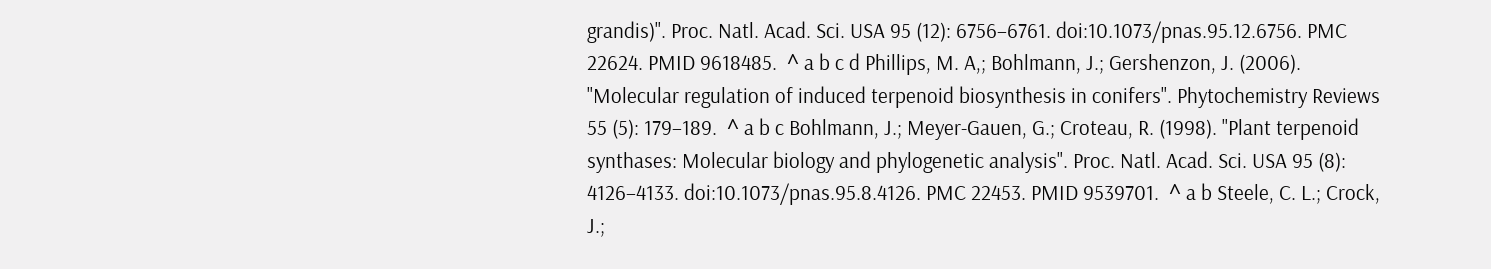grandis)". Proc. Natl. Acad. Sci. USA 95 (12): 6756–6761. doi:10.1073/pnas.95.12.6756. PMC 22624. PMID 9618485.  ^ a b c d Phillips, M. A,; Bohlmann, J.; Gershenzon, J. (2006). "Molecular regulation of induced terpenoid biosynthesis in conifers". Phytochemistry Reviews 55 (5): 179–189.  ^ a b c Bohlmann, J.; Meyer-Gauen, G.; Croteau, R. (1998). "Plant terpenoid synthases: Molecular biology and phylogenetic analysis". Proc. Natl. Acad. Sci. USA 95 (8): 4126–4133. doi:10.1073/pnas.95.8.4126. PMC 22453. PMID 9539701.  ^ a b Steele, C. L.; Crock, J.;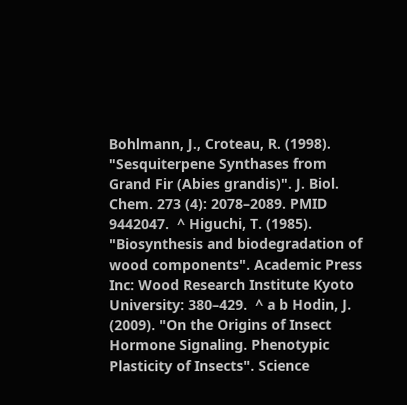Bohlmann, J., Croteau, R. (1998). "Sesquiterpene Synthases from Grand Fir (Abies grandis)". J. Biol. Chem. 273 (4): 2078–2089. PMID 9442047.  ^ Higuchi, T. (1985). "Biosynthesis and biodegradation of wood components". Academic Press Inc: Wood Research Institute Kyoto University: 380–429.  ^ a b Hodin, J. (2009). "On the Origins of Insect Hormone Signaling. Phenotypic Plasticity of Insects". Science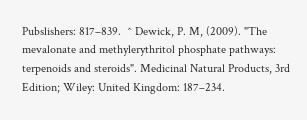Pubslishers: 817–839.  ^ Dewick, P. M, (2009). "The mevalonate and methylerythritol phosphate pathways: terpenoids and steroids". Medicinal Natural Products, 3rd Edition; Wiley: United Kingdom: 187–234.